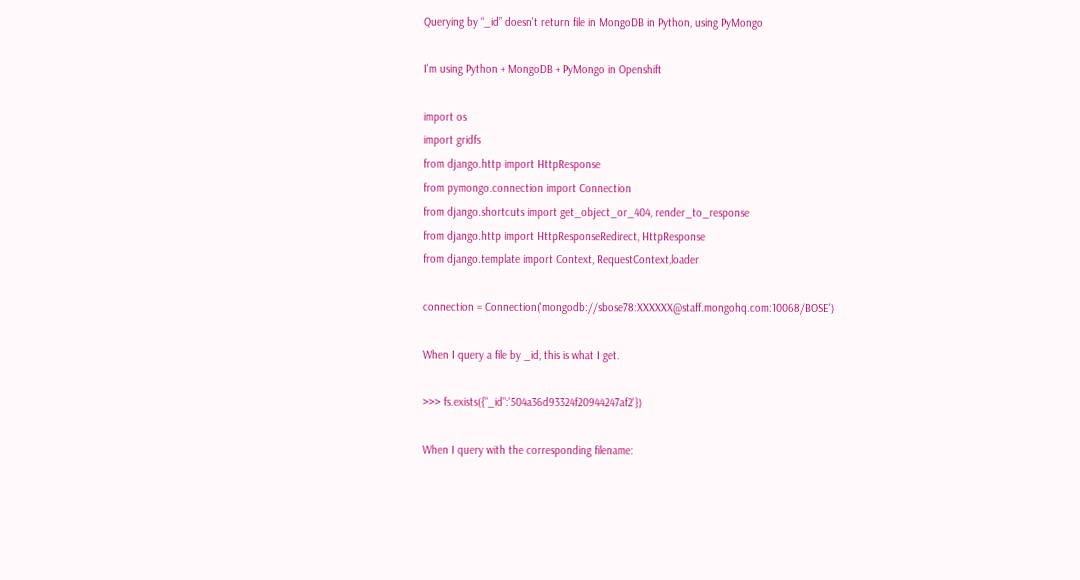Querying by “_id” doesn't return file in MongoDB in Python, using PyMongo

I'm using Python + MongoDB + PyMongo in Openshift

import os
import gridfs
from django.http import HttpResponse
from pymongo.connection import Connection
from django.shortcuts import get_object_or_404, render_to_response
from django.http import HttpResponseRedirect, HttpResponse
from django.template import Context, RequestContext,loader

connection = Connection('mongodb://sbose78:XXXXXX@staff.mongohq.com:10068/BOSE')

When I query a file by _id, this is what I get.

>>> fs.exists({"_id":'504a36d93324f20944247af2'})

When I query with the corresponding filename: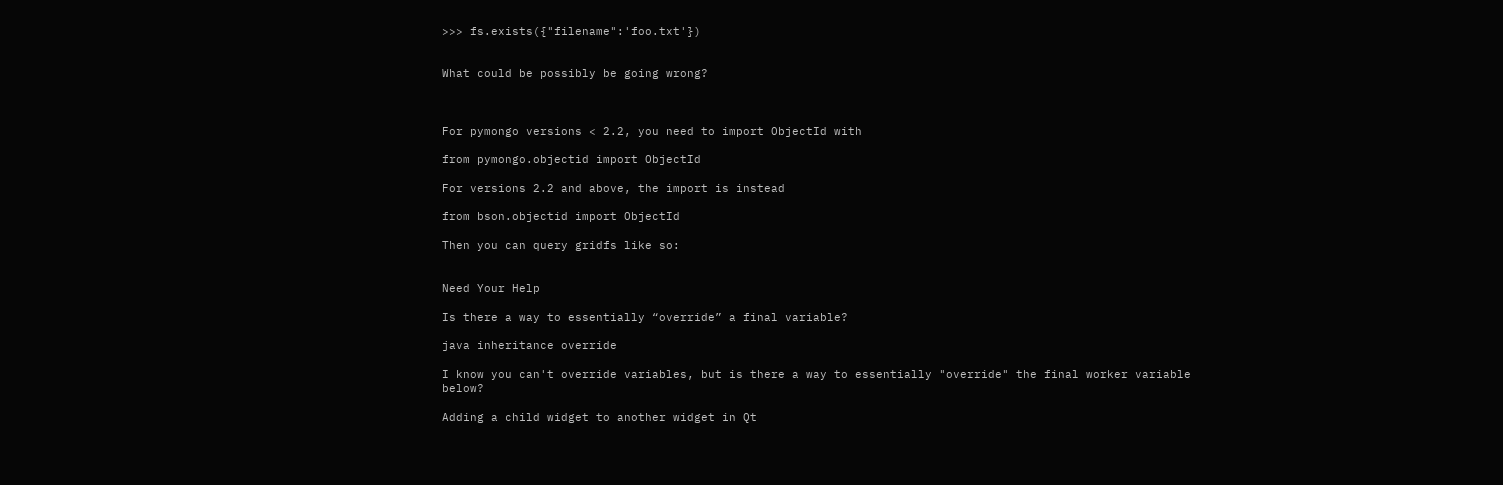>>> fs.exists({"filename":'foo.txt'})


What could be possibly be going wrong?



For pymongo versions < 2.2, you need to import ObjectId with

from pymongo.objectid import ObjectId

For versions 2.2 and above, the import is instead

from bson.objectid import ObjectId

Then you can query gridfs like so:


Need Your Help

Is there a way to essentially “override” a final variable?

java inheritance override

I know you can't override variables, but is there a way to essentially "override" the final worker variable below?

Adding a child widget to another widget in Qt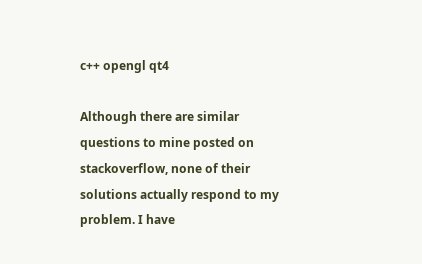c++ opengl qt4

Although there are similar questions to mine posted on stackoverflow, none of their solutions actually respond to my problem. I have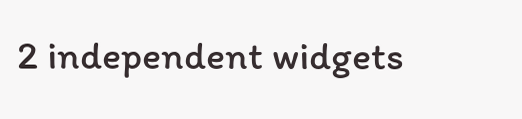2 independent widgets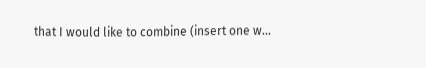that I would like to combine (insert one w...